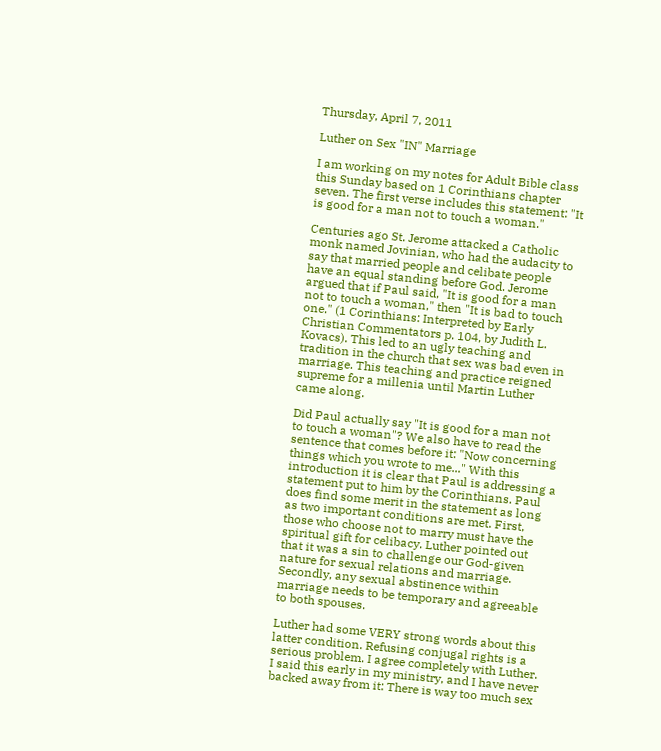Thursday, April 7, 2011

Luther on Sex "IN" Marriage

I am working on my notes for Adult Bible class this Sunday based on 1 Corinthians chapter seven. The first verse includes this statement: "It is good for a man not to touch a woman."

Centuries ago St. Jerome attacked a Catholic monk named Jovinian, who had the audacity to say that married people and celibate people have an equal standing before God. Jerome argued that if Paul said, "It is good for a man not to touch a woman," then "It is bad to touch one." (1 Corinthians: Interpreted by Early Christian Commentators p. 104, by Judith L. Kovacs). This led to an ugly teaching and tradition in the church that sex was bad even in marriage. This teaching and practice reigned supreme for a millenia until Martin Luther came along.

Did Paul actually say "It is good for a man not to touch a woman"? We also have to read the sentence that comes before it: "Now concerning things which you wrote to me..." With this introduction it is clear that Paul is addressing a statement put to him by the Corinthians. Paul does find some merit in the statement as long as two important conditions are met. First, those who choose not to marry must have the spiritual gift for celibacy. Luther pointed out that it was a sin to challenge our God-given nature for sexual relations and marriage. Secondly, any sexual abstinence within marriage needs to be temporary and agreeable to both spouses.

Luther had some VERY strong words about this latter condition. Refusing conjugal rights is a serious problem. I agree completely with Luther. I said this early in my ministry, and I have never backed away from it: There is way too much sex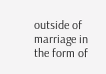outside of marriage in the form of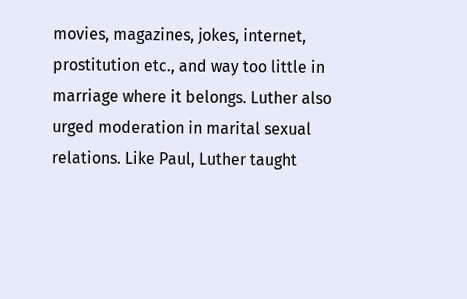movies, magazines, jokes, internet, prostitution etc., and way too little in marriage where it belongs. Luther also urged moderation in marital sexual relations. Like Paul, Luther taught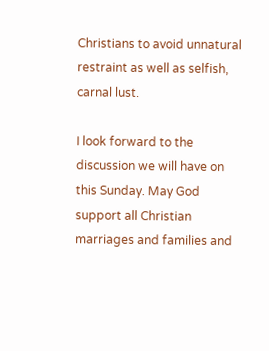Christians to avoid unnatural restraint as well as selfish, carnal lust.

I look forward to the discussion we will have on this Sunday. May God support all Christian marriages and families and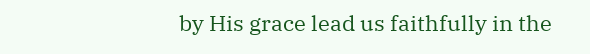by His grace lead us faithfully in the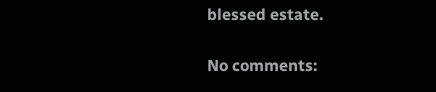blessed estate.

No comments: